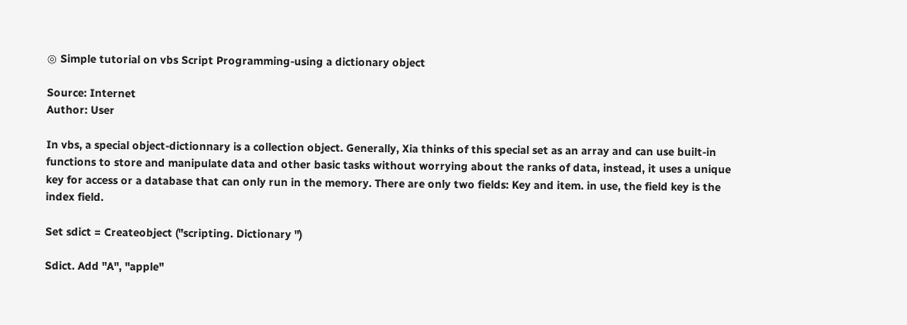◎ Simple tutorial on vbs Script Programming-using a dictionary object

Source: Internet
Author: User

In vbs, a special object-dictionnary is a collection object. Generally, Xia thinks of this special set as an array and can use built-in functions to store and manipulate data and other basic tasks without worrying about the ranks of data, instead, it uses a unique key for access or a database that can only run in the memory. There are only two fields: Key and item. in use, the field key is the index field.

Set sdict = Createobject ("scripting. Dictionary ")

Sdict. Add "A", "apple"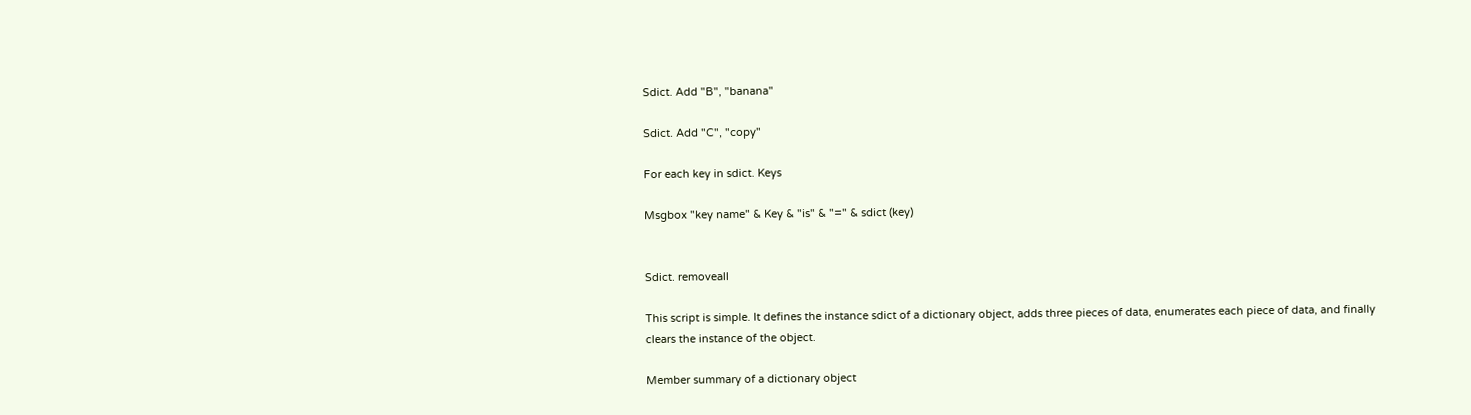Sdict. Add "B", "banana"

Sdict. Add "C", "copy"

For each key in sdict. Keys

Msgbox "key name" & Key & "is" & "=" & sdict (key)


Sdict. removeall

This script is simple. It defines the instance sdict of a dictionary object, adds three pieces of data, enumerates each piece of data, and finally clears the instance of the object.

Member summary of a dictionary object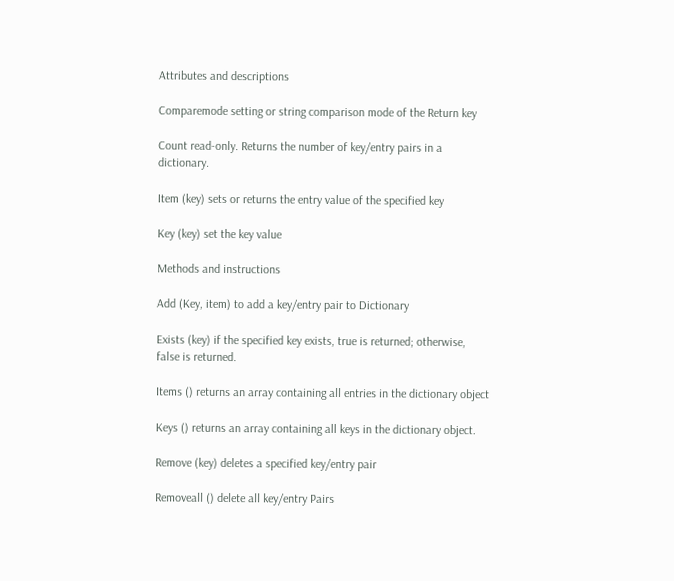Attributes and descriptions

Comparemode setting or string comparison mode of the Return key

Count read-only. Returns the number of key/entry pairs in a dictionary.

Item (key) sets or returns the entry value of the specified key

Key (key) set the key value

Methods and instructions

Add (Key, item) to add a key/entry pair to Dictionary

Exists (key) if the specified key exists, true is returned; otherwise, false is returned.

Items () returns an array containing all entries in the dictionary object

Keys () returns an array containing all keys in the dictionary object.

Remove (key) deletes a specified key/entry pair

Removeall () delete all key/entry Pairs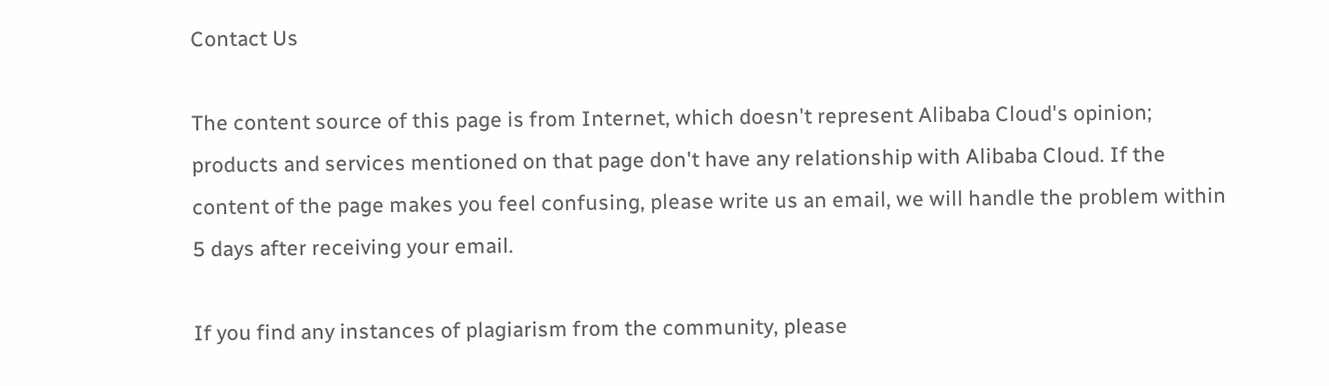Contact Us

The content source of this page is from Internet, which doesn't represent Alibaba Cloud's opinion; products and services mentioned on that page don't have any relationship with Alibaba Cloud. If the content of the page makes you feel confusing, please write us an email, we will handle the problem within 5 days after receiving your email.

If you find any instances of plagiarism from the community, please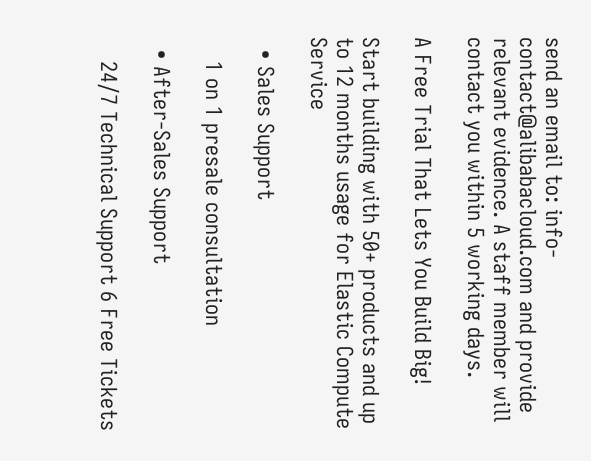send an email to: info-contact@alibabacloud.com and provide relevant evidence. A staff member will contact you within 5 working days.

A Free Trial That Lets You Build Big!

Start building with 50+ products and up to 12 months usage for Elastic Compute Service

  • Sales Support

    1 on 1 presale consultation

  • After-Sales Support

    24/7 Technical Support 6 Free Tickets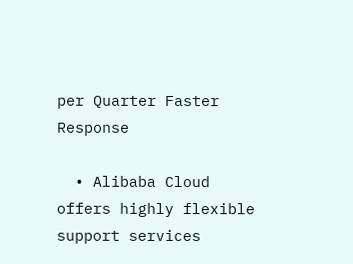per Quarter Faster Response

  • Alibaba Cloud offers highly flexible support services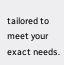tailored to meet your exact needs.